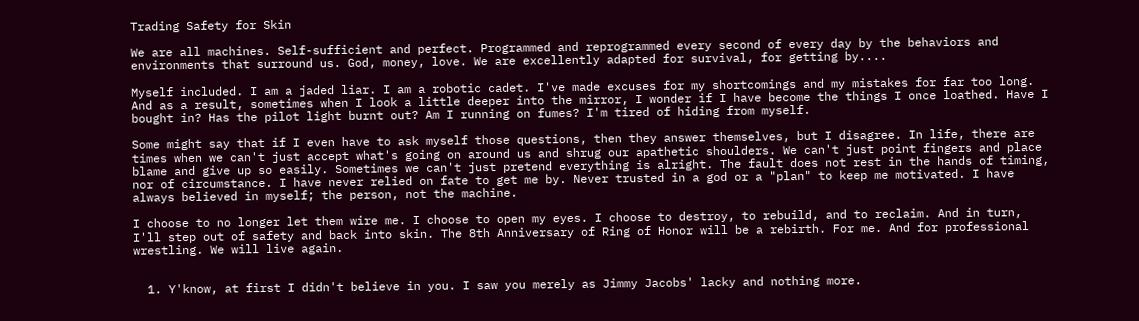Trading Safety for Skin

We are all machines. Self-sufficient and perfect. Programmed and reprogrammed every second of every day by the behaviors and environments that surround us. God, money, love. We are excellently adapted for survival, for getting by....

Myself included. I am a jaded liar. I am a robotic cadet. I've made excuses for my shortcomings and my mistakes for far too long. And as a result, sometimes when I look a little deeper into the mirror, I wonder if I have become the things I once loathed. Have I bought in? Has the pilot light burnt out? Am I running on fumes? I'm tired of hiding from myself.

Some might say that if I even have to ask myself those questions, then they answer themselves, but I disagree. In life, there are times when we can't just accept what's going on around us and shrug our apathetic shoulders. We can't just point fingers and place blame and give up so easily. Sometimes we can't just pretend everything is alright. The fault does not rest in the hands of timing, nor of circumstance. I have never relied on fate to get me by. Never trusted in a god or a "plan" to keep me motivated. I have always believed in myself; the person, not the machine.

I choose to no longer let them wire me. I choose to open my eyes. I choose to destroy, to rebuild, and to reclaim. And in turn, I'll step out of safety and back into skin. The 8th Anniversary of Ring of Honor will be a rebirth. For me. And for professional wrestling. We will live again.


  1. Y'know, at first I didn't believe in you. I saw you merely as Jimmy Jacobs' lacky and nothing more.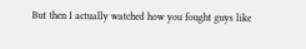But then I actually watched how you fought guys like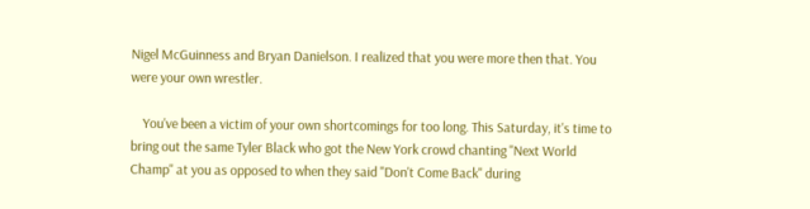Nigel McGuinness and Bryan Danielson. I realized that you were more then that. You were your own wrestler.

    You've been a victim of your own shortcomings for too long. This Saturday, it's time to bring out the same Tyler Black who got the New York crowd chanting "Next World Champ" at you as opposed to when they said "Don't Come Back" during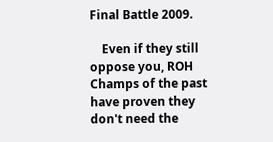Final Battle 2009.

    Even if they still oppose you, ROH Champs of the past have proven they don't need the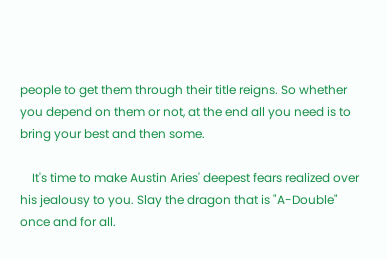people to get them through their title reigns. So whether you depend on them or not, at the end all you need is to bring your best and then some.

    It's time to make Austin Aries' deepest fears realized over his jealousy to you. Slay the dragon that is "A-Double" once and for all.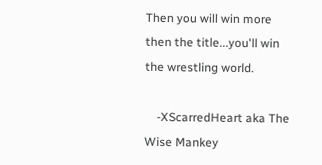Then you will win more then the title...you'll win the wrestling world.

    -XScarredHeart aka The Wise Mankey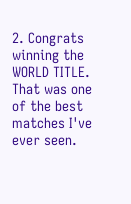2. Congrats winning the WORLD TITLE. That was one of the best matches I've ever seen.